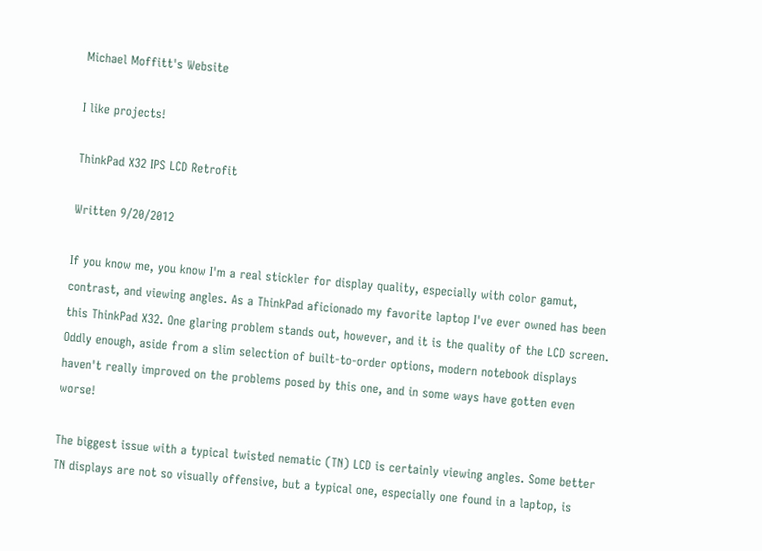Michael Moffitt's Website

I like projects!

ThinkPad X32 IPS LCD Retrofit

Written 9/20/2012

If you know me, you know I'm a real stickler for display quality, especially with color gamut, contrast, and viewing angles. As a ThinkPad aficionado my favorite laptop I've ever owned has been this ThinkPad X32. One glaring problem stands out, however, and it is the quality of the LCD screen. Oddly enough, aside from a slim selection of built-to-order options, modern notebook displays haven't really improved on the problems posed by this one, and in some ways have gotten even worse!

The biggest issue with a typical twisted nematic (TN) LCD is certainly viewing angles. Some better TN displays are not so visually offensive, but a typical one, especially one found in a laptop, is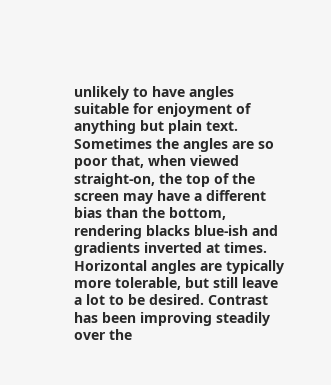unlikely to have angles suitable for enjoyment of anything but plain text. Sometimes the angles are so poor that, when viewed straight-on, the top of the screen may have a different bias than the bottom, rendering blacks blue-ish and gradients inverted at times. Horizontal angles are typically more tolerable, but still leave a lot to be desired. Contrast has been improving steadily over the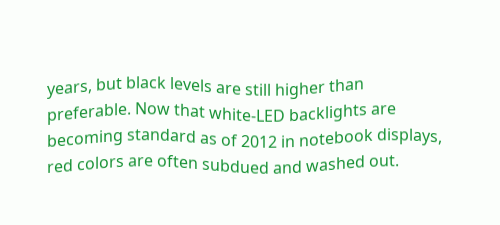years, but black levels are still higher than preferable. Now that white-LED backlights are becoming standard as of 2012 in notebook displays, red colors are often subdued and washed out.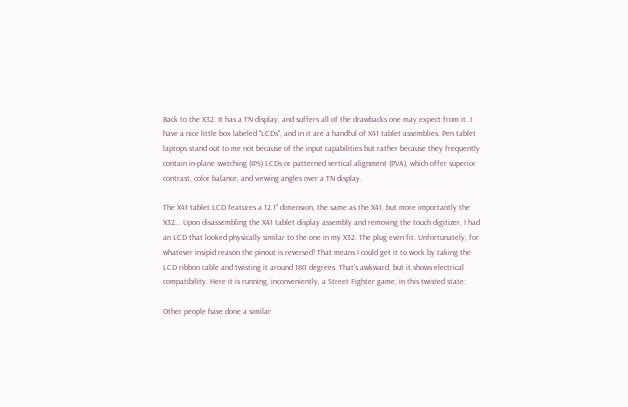Back to the X32. It has a TN display, and suffers all of the drawbacks one may expect from it. I have a nice little box labeled "LCDs", and in it are a handful of X41 tablet assemblies. Pen tablet laptops stand out to me not because of the input capabilities but rather because they frequently contain in-plane switching (IPS) LCDs or patterned vertical alignment (PVA), which offer superior contrast, color balance, and viewing angles over a TN display.

The X41 tablet LCD features a 12.1" dimension, the same as the X41, but more importantly the X32... Upon disassembling the X41 tablet display assembly and removing the touch digitizer, I had an LCD that looked physically similar to the one in my X32. The plug even fit. Unfortunately, for whatever insipid reason the pinout is reversed! That means I could get it to work by taking the LCD ribbon cable and twisting it around 180 degrees. That's awkward, but it shows electrical compatibility. Here it is running, inconveniently, a Street Fighter game, in this twisted state:

Other people have done a similar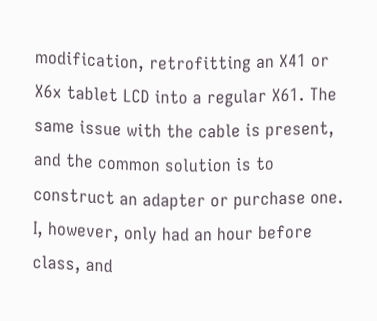modification, retrofitting an X41 or X6x tablet LCD into a regular X61. The same issue with the cable is present, and the common solution is to construct an adapter or purchase one. I, however, only had an hour before class, and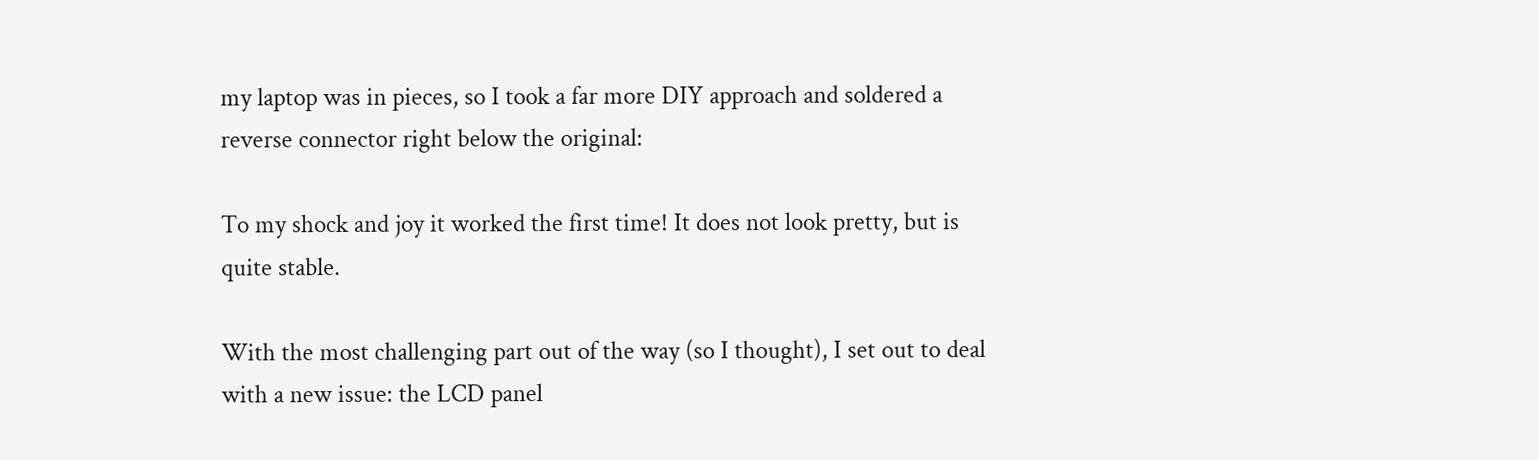my laptop was in pieces, so I took a far more DIY approach and soldered a reverse connector right below the original:

To my shock and joy it worked the first time! It does not look pretty, but is quite stable.

With the most challenging part out of the way (so I thought), I set out to deal with a new issue: the LCD panel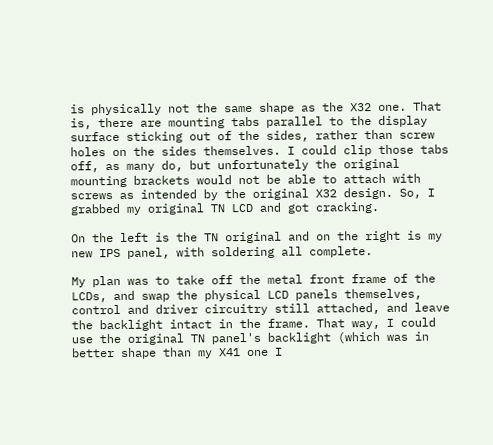is physically not the same shape as the X32 one. That is, there are mounting tabs parallel to the display surface sticking out of the sides, rather than screw holes on the sides themselves. I could clip those tabs off, as many do, but unfortunately the original mounting brackets would not be able to attach with screws as intended by the original X32 design. So, I grabbed my original TN LCD and got cracking.

On the left is the TN original and on the right is my new IPS panel, with soldering all complete.

My plan was to take off the metal front frame of the LCDs, and swap the physical LCD panels themselves, control and driver circuitry still attached, and leave the backlight intact in the frame. That way, I could use the original TN panel's backlight (which was in better shape than my X41 one I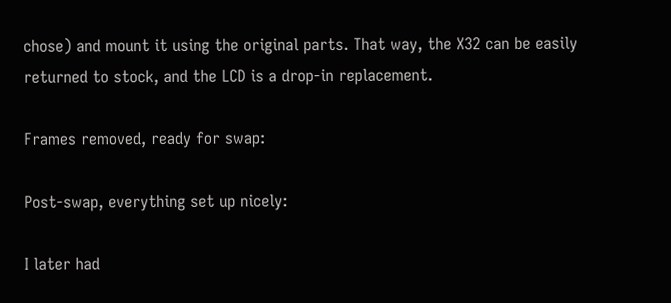chose) and mount it using the original parts. That way, the X32 can be easily returned to stock, and the LCD is a drop-in replacement.

Frames removed, ready for swap:

Post-swap, everything set up nicely:

I later had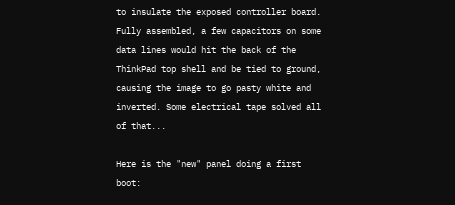to insulate the exposed controller board. Fully assembled, a few capacitors on some data lines would hit the back of the ThinkPad top shell and be tied to ground, causing the image to go pasty white and inverted. Some electrical tape solved all of that...

Here is the "new" panel doing a first boot: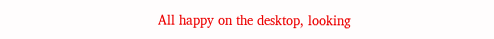All happy on the desktop, looking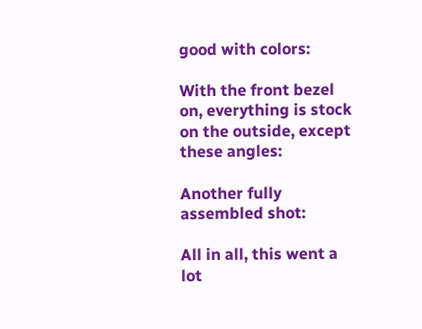good with colors:

With the front bezel on, everything is stock on the outside, except these angles:

Another fully assembled shot:

All in all, this went a lot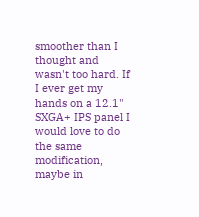smoother than I thought and wasn't too hard. If I ever get my hands on a 12.1" SXGA+ IPS panel I would love to do the same modification, maybe in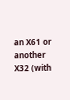an X61 or another X32 (with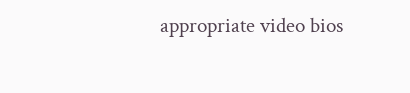appropriate video bios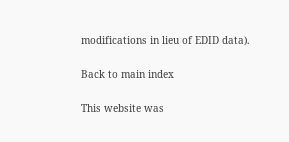modifications in lieu of EDID data).

Back to main index

This website was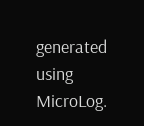generated using MicroLog.